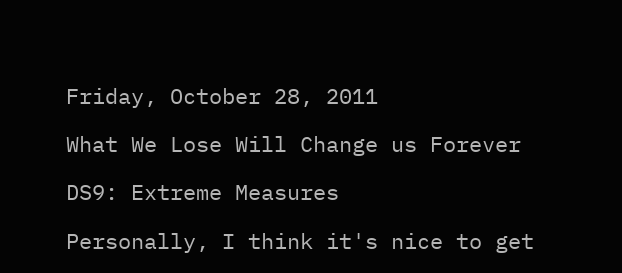Friday, October 28, 2011

What We Lose Will Change us Forever

DS9: Extreme Measures

Personally, I think it's nice to get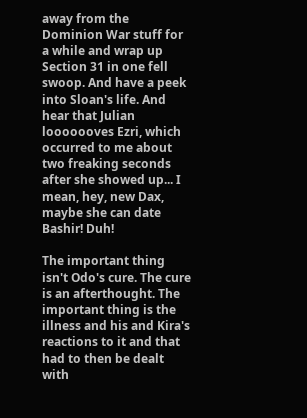away from the Dominion War stuff for a while and wrap up Section 31 in one fell swoop. And have a peek into Sloan's life. And hear that Julian looooooves Ezri, which occurred to me about two freaking seconds after she showed up... I mean, hey, new Dax, maybe she can date Bashir! Duh!

The important thing isn't Odo's cure. The cure is an afterthought. The important thing is the illness and his and Kira's reactions to it and that had to then be dealt with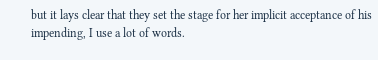but it lays clear that they set the stage for her implicit acceptance of his impending, I use a lot of words.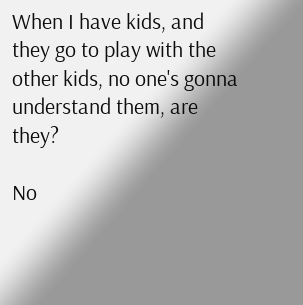When I have kids, and they go to play with the other kids, no one's gonna understand them, are they?

No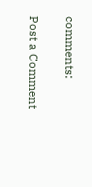comments:

Post a Comment